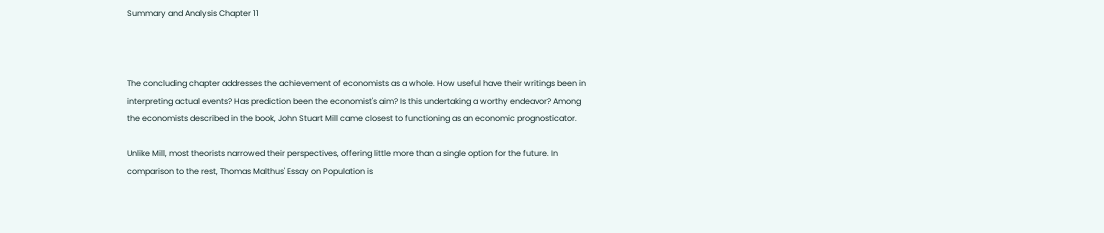Summary and Analysis Chapter 11



The concluding chapter addresses the achievement of economists as a whole. How useful have their writings been in interpreting actual events? Has prediction been the economist's aim? Is this undertaking a worthy endeavor? Among the economists described in the book, John Stuart Mill came closest to functioning as an economic prognosticator.

Unlike Mill, most theorists narrowed their perspectives, offering little more than a single option for the future. In comparison to the rest, Thomas Malthus' Essay on Population is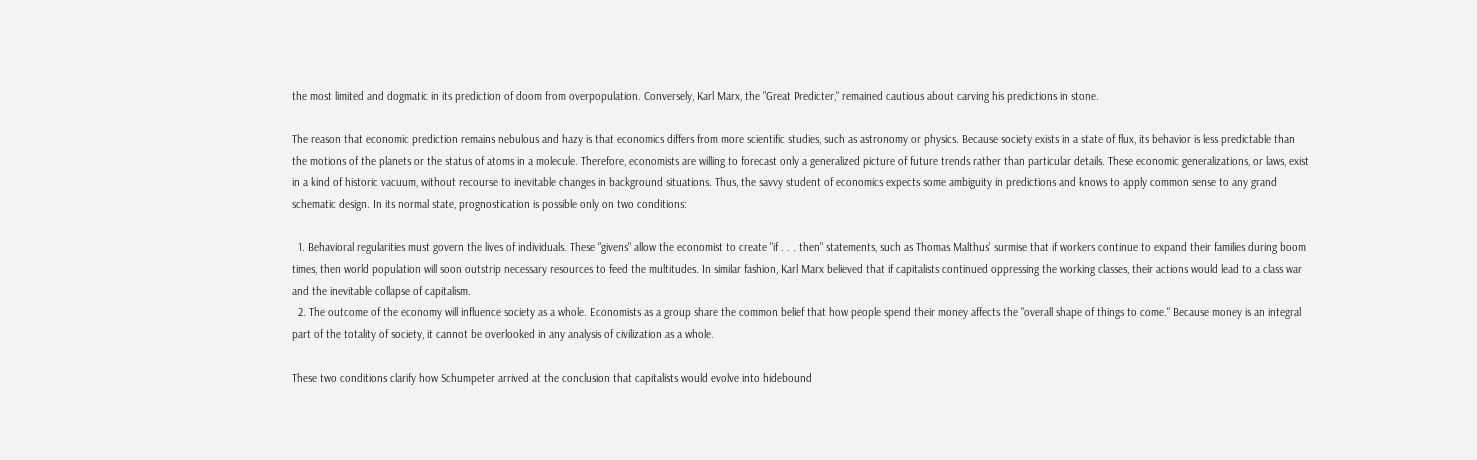the most limited and dogmatic in its prediction of doom from overpopulation. Conversely, Karl Marx, the "Great Predicter," remained cautious about carving his predictions in stone.

The reason that economic prediction remains nebulous and hazy is that economics differs from more scientific studies, such as astronomy or physics. Because society exists in a state of flux, its behavior is less predictable than the motions of the planets or the status of atoms in a molecule. Therefore, economists are willing to forecast only a generalized picture of future trends rather than particular details. These economic generalizations, or laws, exist in a kind of historic vacuum, without recourse to inevitable changes in background situations. Thus, the savvy student of economics expects some ambiguity in predictions and knows to apply common sense to any grand schematic design. In its normal state, prognostication is possible only on two conditions:

  1. Behavioral regularities must govern the lives of individuals. These "givens" allow the economist to create "if . . . then" statements, such as Thomas Malthus' surmise that if workers continue to expand their families during boom times, then world population will soon outstrip necessary resources to feed the multitudes. In similar fashion, Karl Marx believed that if capitalists continued oppressing the working classes, their actions would lead to a class war and the inevitable collapse of capitalism.
  2. The outcome of the economy will influence society as a whole. Economists as a group share the common belief that how people spend their money affects the "overall shape of things to come." Because money is an integral part of the totality of society, it cannot be overlooked in any analysis of civilization as a whole.

These two conditions clarify how Schumpeter arrived at the conclusion that capitalists would evolve into hidebound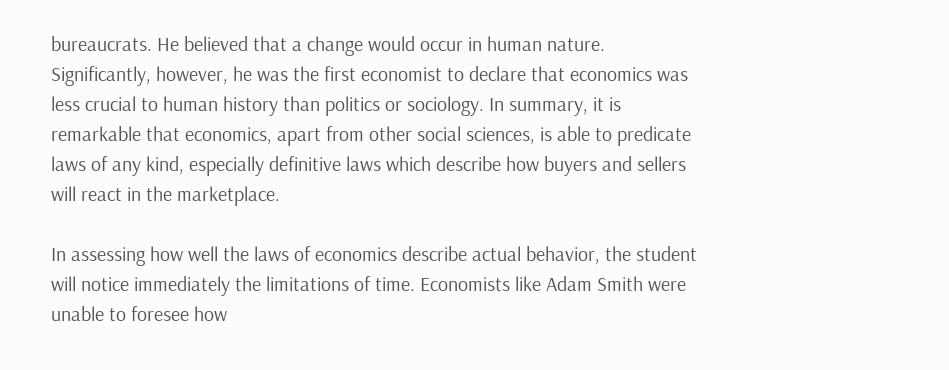bureaucrats. He believed that a change would occur in human nature. Significantly, however, he was the first economist to declare that economics was less crucial to human history than politics or sociology. In summary, it is remarkable that economics, apart from other social sciences, is able to predicate laws of any kind, especially definitive laws which describe how buyers and sellers will react in the marketplace.

In assessing how well the laws of economics describe actual behavior, the student will notice immediately the limitations of time. Economists like Adam Smith were unable to foresee how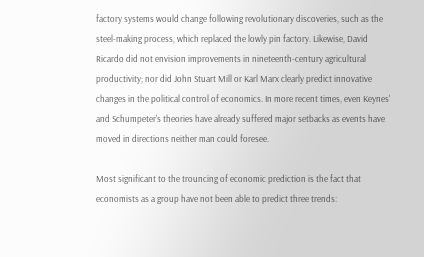factory systems would change following revolutionary discoveries, such as the steel-making process, which replaced the lowly pin factory. Likewise, David Ricardo did not envision improvements in nineteenth-century agricultural productivity; nor did John Stuart Mill or Karl Marx clearly predict innovative changes in the political control of economics. In more recent times, even Keynes' and Schumpeter's theories have already suffered major setbacks as events have moved in directions neither man could foresee.

Most significant to the trouncing of economic prediction is the fact that economists as a group have not been able to predict three trends: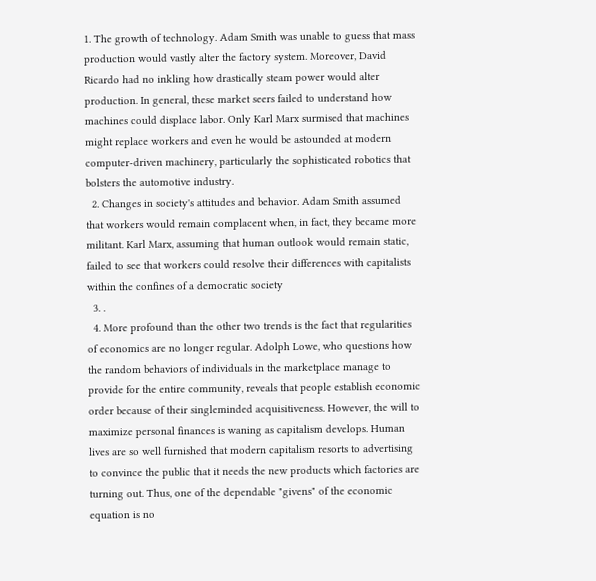1. The growth of technology. Adam Smith was unable to guess that mass production would vastly alter the factory system. Moreover, David Ricardo had no inkling how drastically steam power would alter production. In general, these market seers failed to understand how machines could displace labor. Only Karl Marx surmised that machines might replace workers and even he would be astounded at modern computer-driven machinery, particularly the sophisticated robotics that bolsters the automotive industry.
  2. Changes in society's attitudes and behavior. Adam Smith assumed that workers would remain complacent when, in fact, they became more militant. Karl Marx, assuming that human outlook would remain static, failed to see that workers could resolve their differences with capitalists within the confines of a democratic society
  3. .
  4. More profound than the other two trends is the fact that regularities of economics are no longer regular. Adolph Lowe, who questions how the random behaviors of individuals in the marketplace manage to provide for the entire community, reveals that people establish economic order because of their singleminded acquisitiveness. However, the will to maximize personal finances is waning as capitalism develops. Human lives are so well furnished that modern capitalism resorts to advertising to convince the public that it needs the new products which factories are turning out. Thus, one of the dependable "givens" of the economic equation is no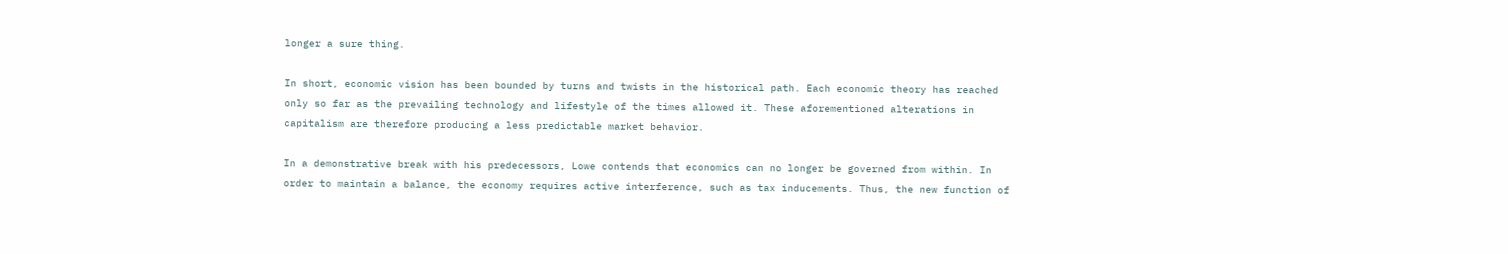longer a sure thing.

In short, economic vision has been bounded by turns and twists in the historical path. Each economic theory has reached only so far as the prevailing technology and lifestyle of the times allowed it. These aforementioned alterations in capitalism are therefore producing a less predictable market behavior.

In a demonstrative break with his predecessors, Lowe contends that economics can no longer be governed from within. In order to maintain a balance, the economy requires active interference, such as tax inducements. Thus, the new function of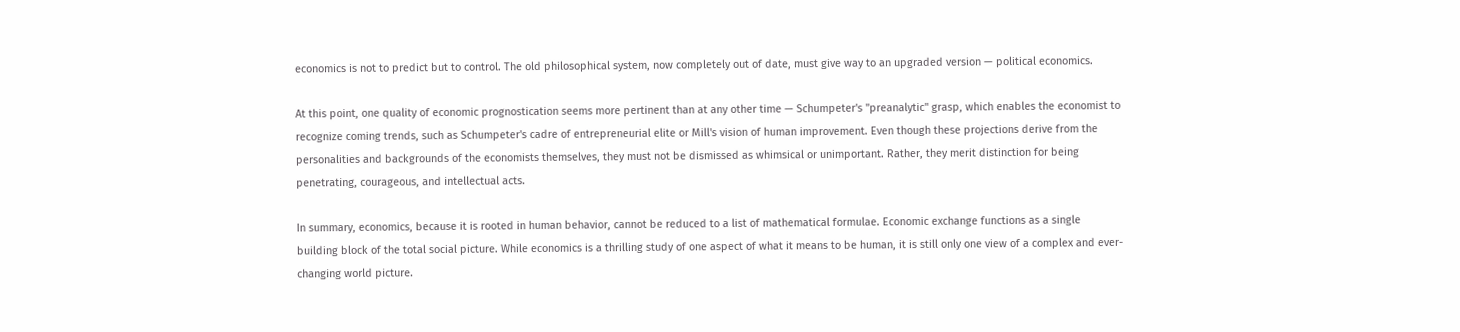economics is not to predict but to control. The old philosophical system, now completely out of date, must give way to an upgraded version — political economics.

At this point, one quality of economic prognostication seems more pertinent than at any other time — Schumpeter's "preanalytic" grasp, which enables the economist to recognize coming trends, such as Schumpeter's cadre of entrepreneurial elite or Mill's vision of human improvement. Even though these projections derive from the personalities and backgrounds of the economists themselves, they must not be dismissed as whimsical or unimportant. Rather, they merit distinction for being penetrating, courageous, and intellectual acts.

In summary, economics, because it is rooted in human behavior, cannot be reduced to a list of mathematical formulae. Economic exchange functions as a single building block of the total social picture. While economics is a thrilling study of one aspect of what it means to be human, it is still only one view of a complex and ever-changing world picture.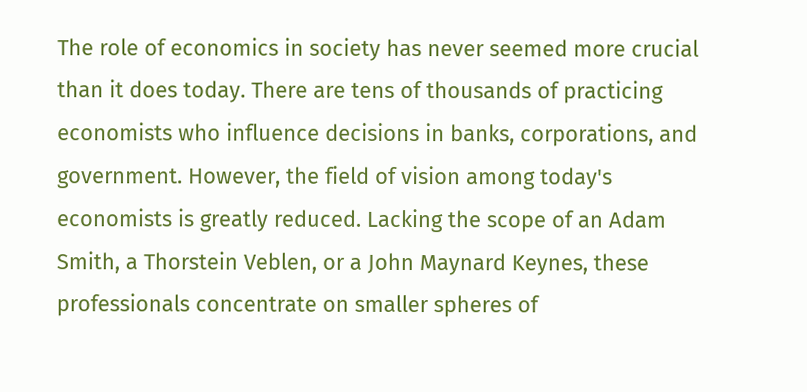The role of economics in society has never seemed more crucial than it does today. There are tens of thousands of practicing economists who influence decisions in banks, corporations, and government. However, the field of vision among today's economists is greatly reduced. Lacking the scope of an Adam Smith, a Thorstein Veblen, or a John Maynard Keynes, these professionals concentrate on smaller spheres of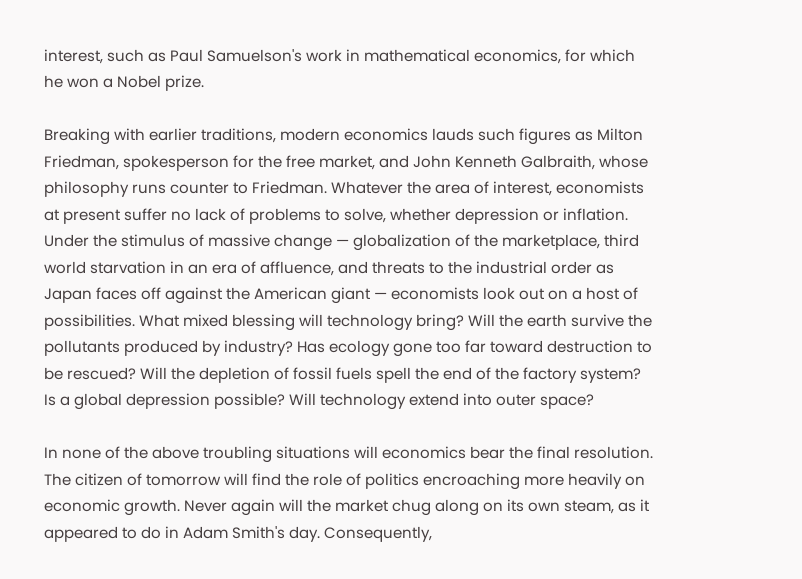interest, such as Paul Samuelson's work in mathematical economics, for which he won a Nobel prize.

Breaking with earlier traditions, modern economics lauds such figures as Milton Friedman, spokesperson for the free market, and John Kenneth Galbraith, whose philosophy runs counter to Friedman. Whatever the area of interest, economists at present suffer no lack of problems to solve, whether depression or inflation. Under the stimulus of massive change — globalization of the marketplace, third world starvation in an era of affluence, and threats to the industrial order as Japan faces off against the American giant — economists look out on a host of possibilities. What mixed blessing will technology bring? Will the earth survive the pollutants produced by industry? Has ecology gone too far toward destruction to be rescued? Will the depletion of fossil fuels spell the end of the factory system? Is a global depression possible? Will technology extend into outer space?

In none of the above troubling situations will economics bear the final resolution. The citizen of tomorrow will find the role of politics encroaching more heavily on economic growth. Never again will the market chug along on its own steam, as it appeared to do in Adam Smith's day. Consequently,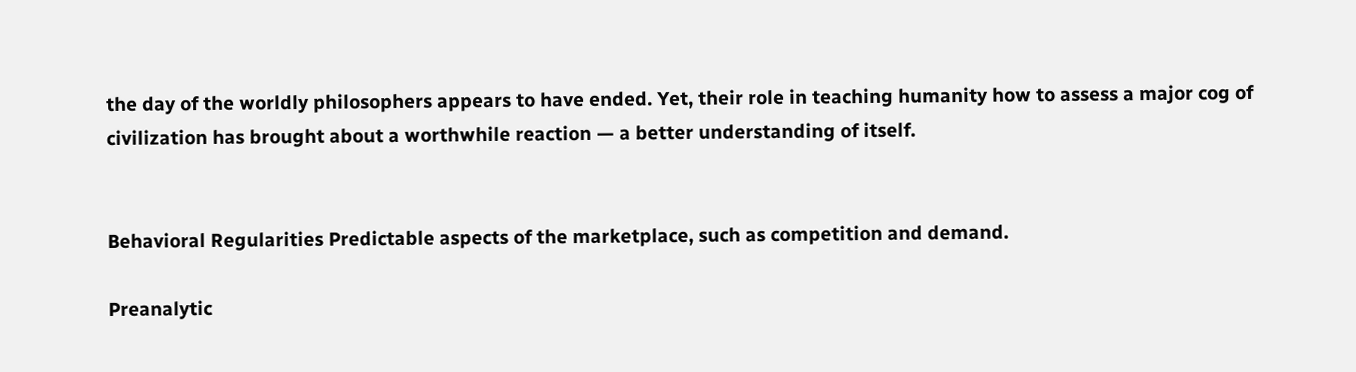the day of the worldly philosophers appears to have ended. Yet, their role in teaching humanity how to assess a major cog of civilization has brought about a worthwhile reaction — a better understanding of itself.


Behavioral Regularities Predictable aspects of the marketplace, such as competition and demand.

Preanalytic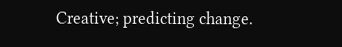Creative; predicting change.